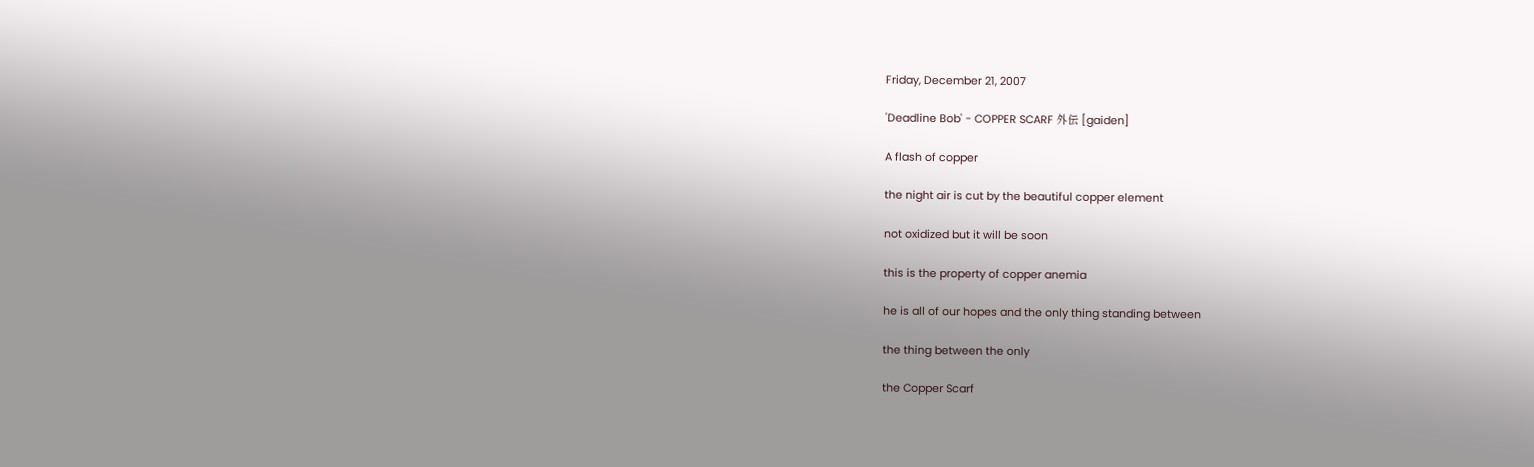Friday, December 21, 2007

'Deadline Bob' - COPPER SCARF 外伝 [gaiden]

A flash of copper

the night air is cut by the beautiful copper element

not oxidized but it will be soon

this is the property of copper anemia

he is all of our hopes and the only thing standing between

the thing between the only

the Copper Scarf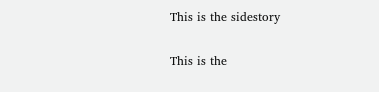This is the sidestory

This is the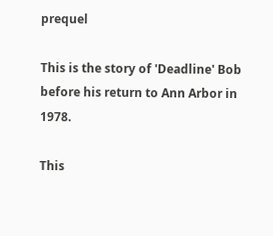prequel

This is the story of 'Deadline' Bob before his return to Ann Arbor in 1978.

This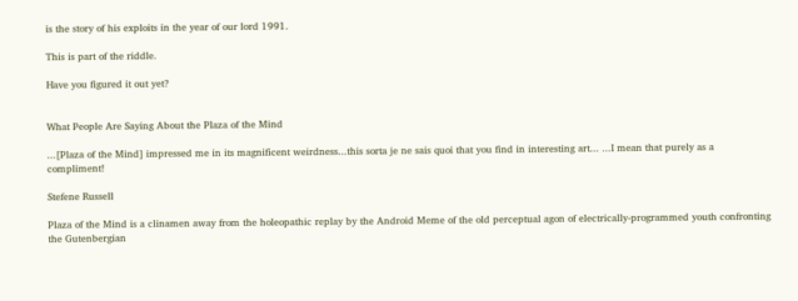is the story of his exploits in the year of our lord 1991.

This is part of the riddle.

Have you figured it out yet?


What People Are Saying About the Plaza of the Mind

...[Plaza of the Mind] impressed me in its magnificent weirdness...this sorta je ne sais quoi that you find in interesting art... ...I mean that purely as a compliment!

Stefene Russell

Plaza of the Mind is a clinamen away from the holeopathic replay by the Android Meme of the old perceptual agon of electrically-programmed youth confronting the Gutenbergian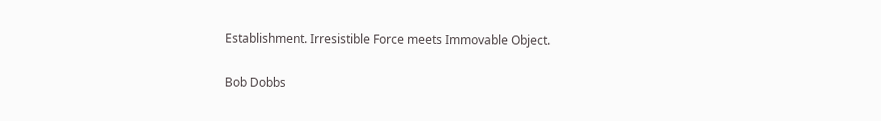Establishment. Irresistible Force meets Immovable Object.

Bob Dobbs